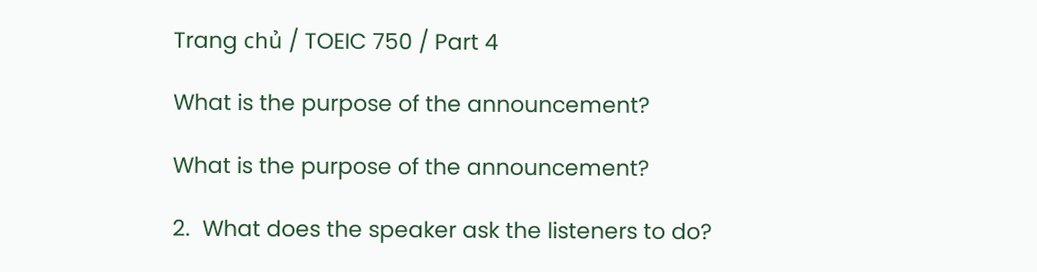Trang chủ / TOEIC 750 / Part 4

What is the purpose of the announcement?

What is the purpose of the announcement?

2.  What does the speaker ask the listeners to do?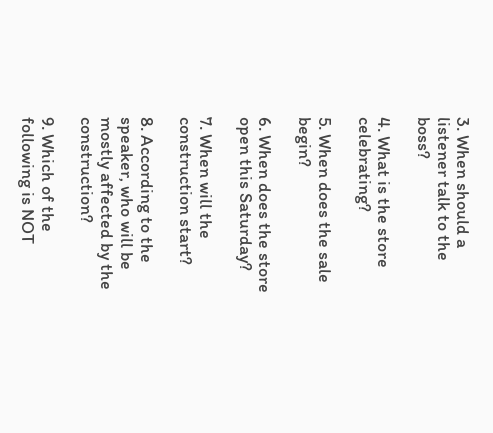3. When should a listener talk to the boss?

4. What is the store celebrating?

5. When does the sale begin?

6. When does the store open this Saturday?

7. When will the construction start?

8. According to the speaker, who will be mostly affected by the construction?

9. Which of the following is NOT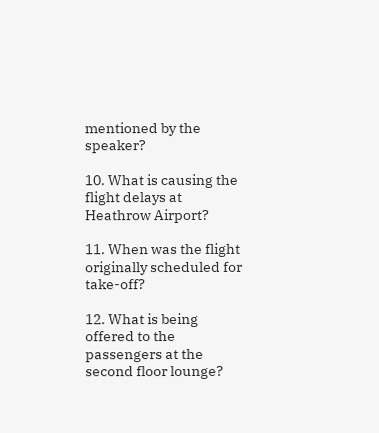mentioned by the speaker?

10. What is causing the flight delays at Heathrow Airport?

11. When was the flight originally scheduled for take-off?

12. What is being offered to the passengers at the second floor lounge?